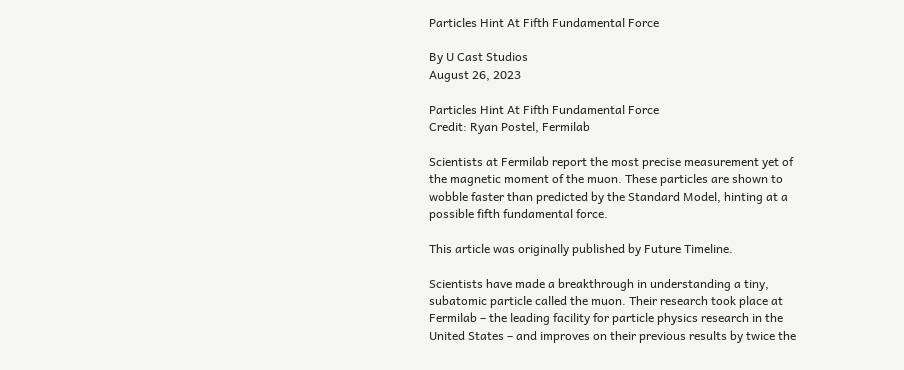Particles Hint At Fifth Fundamental Force

By U Cast Studios
August 26, 2023

Particles Hint At Fifth Fundamental Force
Credit: Ryan Postel, Fermilab

Scientists at Fermilab report the most precise measurement yet of the magnetic moment of the muon. These particles are shown to wobble faster than predicted by the Standard Model, hinting at a possible fifth fundamental force.

This article was originally published by Future Timeline.

Scientists have made a breakthrough in understanding a tiny, subatomic particle called the muon. Their research took place at Fermilab – the leading facility for particle physics research in the United States – and improves on their previous results by twice the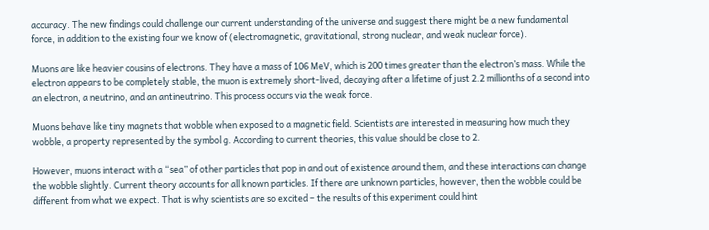accuracy. The new findings could challenge our current understanding of the universe and suggest there might be a new fundamental force, in addition to the existing four we know of (electromagnetic, gravitational, strong nuclear, and weak nuclear force).

Muons are like heavier cousins of electrons. They have a mass of 106 MeV, which is 200 times greater than the electron’s mass. While the electron appears to be completely stable, the muon is extremely short-lived, decaying after a lifetime of just 2.2 millionths of a second into an electron, a neutrino, and an antineutrino. This process occurs via the weak force.

Muons behave like tiny magnets that wobble when exposed to a magnetic field. Scientists are interested in measuring how much they wobble, a property represented by the symbol g. According to current theories, this value should be close to 2.

However, muons interact with a “sea” of other particles that pop in and out of existence around them, and these interactions can change the wobble slightly. Current theory accounts for all known particles. If there are unknown particles, however, then the wobble could be different from what we expect. That is why scientists are so excited – the results of this experiment could hint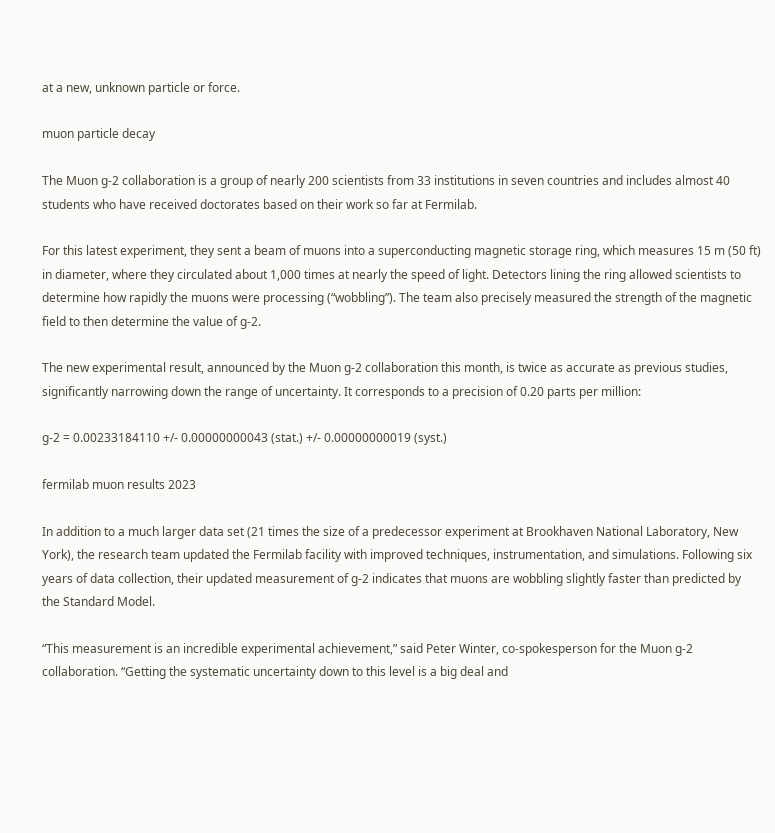at a new, unknown particle or force.

muon particle decay

The Muon g-2 collaboration is a group of nearly 200 scientists from 33 institutions in seven countries and includes almost 40 students who have received doctorates based on their work so far at Fermilab.

For this latest experiment, they sent a beam of muons into a superconducting magnetic storage ring, which measures 15 m (50 ft) in diameter, where they circulated about 1,000 times at nearly the speed of light. Detectors lining the ring allowed scientists to determine how rapidly the muons were processing (“wobbling”). The team also precisely measured the strength of the magnetic field to then determine the value of g-2.

The new experimental result, announced by the Muon g-2 collaboration this month, is twice as accurate as previous studies, significantly narrowing down the range of uncertainty. It corresponds to a precision of 0.20 parts per million:

g-2 = 0.00233184110 +/- 0.00000000043 (stat.) +/- 0.00000000019 (syst.)

fermilab muon results 2023

In addition to a much larger data set (21 times the size of a predecessor experiment at Brookhaven National Laboratory, New York), the research team updated the Fermilab facility with improved techniques, instrumentation, and simulations. Following six years of data collection, their updated measurement of g-2 indicates that muons are wobbling slightly faster than predicted by the Standard Model.

“This measurement is an incredible experimental achievement,” said Peter Winter, co-spokesperson for the Muon g-2 collaboration. “Getting the systematic uncertainty down to this level is a big deal and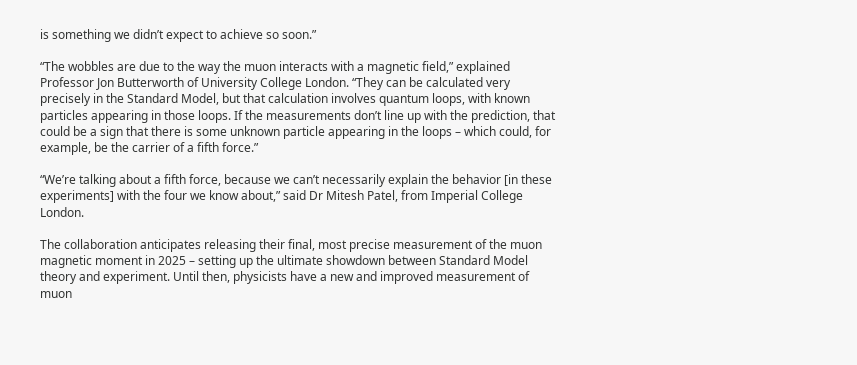is something we didn’t expect to achieve so soon.”

“The wobbles are due to the way the muon interacts with a magnetic field,” explained Professor Jon Butterworth of University College London. “They can be calculated very precisely in the Standard Model, but that calculation involves quantum loops, with known particles appearing in those loops. If the measurements don’t line up with the prediction, that could be a sign that there is some unknown particle appearing in the loops – which could, for example, be the carrier of a fifth force.”

“We’re talking about a fifth force, because we can’t necessarily explain the behavior [in these experiments] with the four we know about,” said Dr Mitesh Patel, from Imperial College London.

The collaboration anticipates releasing their final, most precise measurement of the muon magnetic moment in 2025 – setting up the ultimate showdown between Standard Model theory and experiment. Until then, physicists have a new and improved measurement of muon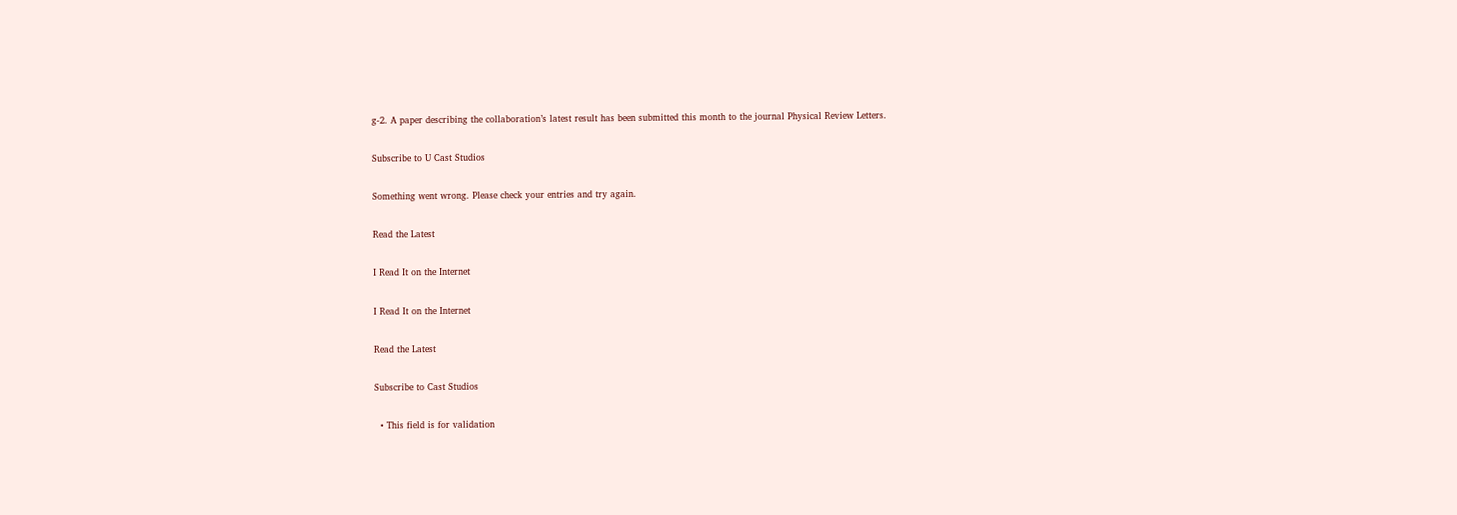g-2. A paper describing the collaboration’s latest result has been submitted this month to the journal Physical Review Letters.

Subscribe to U Cast Studios

Something went wrong. Please check your entries and try again.

Read the Latest

I Read It on the Internet

I Read It on the Internet

Read the Latest

Subscribe to Cast Studios

  • This field is for validation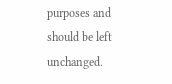purposes and should be left unchanged.